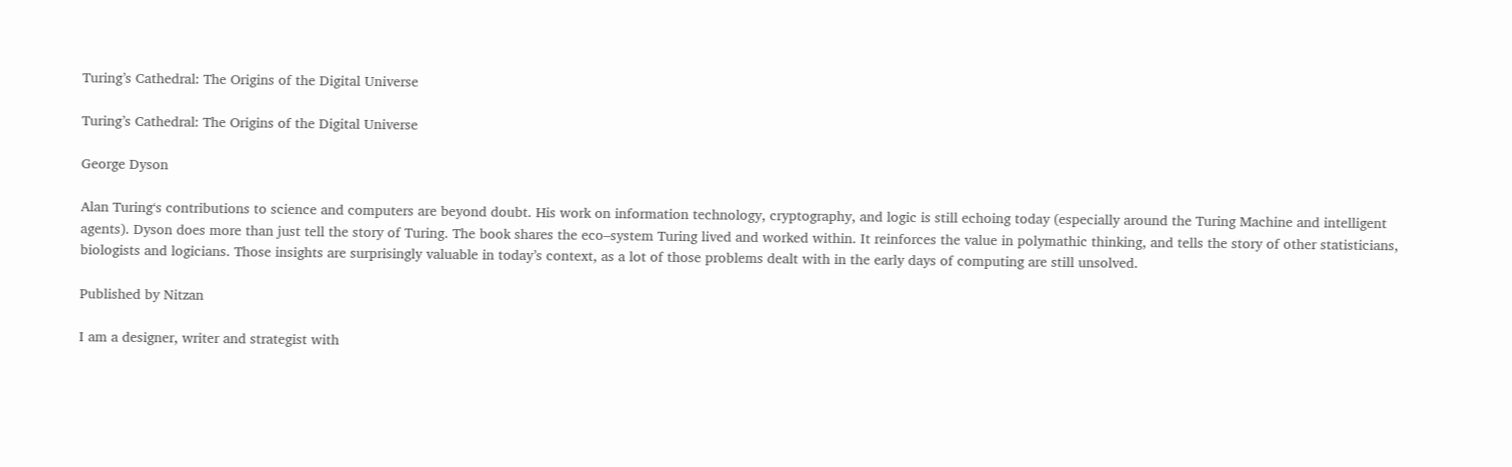Turing’s Cathedral: The Origins of the Digital Universe

Turing’s Cathedral: The Origins of the Digital Universe

George Dyson

Alan Turing‘s contributions to science and computers are beyond doubt. His work on information technology, cryptography, and logic is still echoing today (especially around the Turing Machine and intelligent agents). Dyson does more than just tell the story of Turing. The book shares the eco–system Turing lived and worked within. It reinforces the value in polymathic thinking, and tells the story of other statisticians, biologists and logicians. Those insights are surprisingly valuable in today’s context, as a lot of those problems dealt with in the early days of computing are still unsolved.

Published by Nitzan

I am a designer, writer and strategist with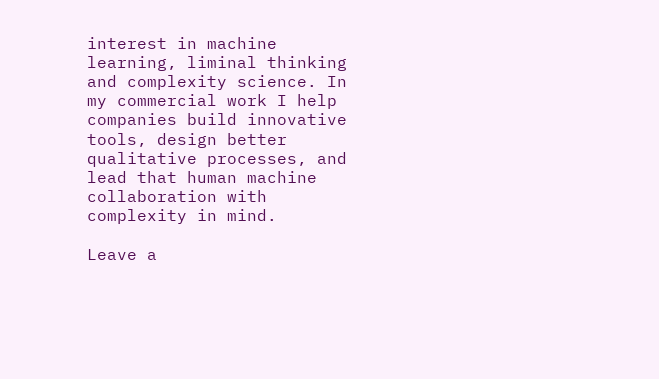interest in machine learning, liminal thinking and complexity science. In my commercial work I help companies build innovative tools, design better qualitative processes, and lead that human machine collaboration with complexity in mind.

Leave a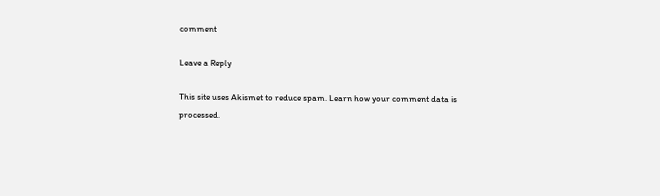comment

Leave a Reply

This site uses Akismet to reduce spam. Learn how your comment data is processed.